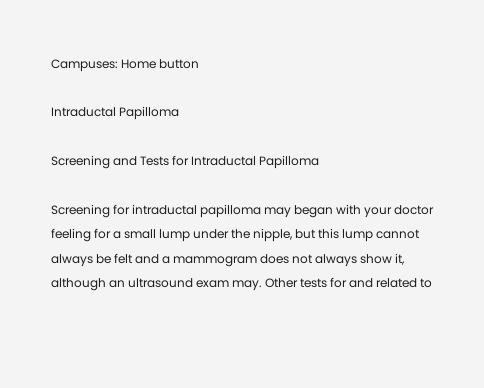Campuses: Home button

Intraductal Papilloma

Screening and Tests for Intraductal Papilloma

Screening for intraductal papilloma may began with your doctor feeling for a small lump under the nipple, but this lump cannot always be felt and a mammogram does not always show it, although an ultrasound exam may. Other tests for and related to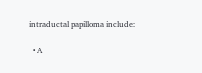intraductal papilloma include:

  • A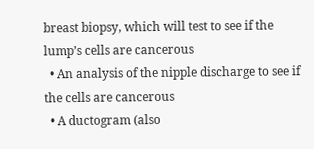breast biopsy, which will test to see if the lump’s cells are cancerous
  • An analysis of the nipple discharge to see if the cells are cancerous
  • A ductogram (also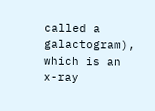called a galactogram), which is an x-ray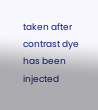taken after contrast dye has been injected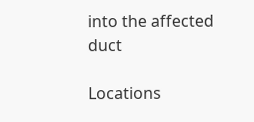into the affected duct

Locations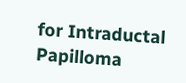for Intraductal Papilloma